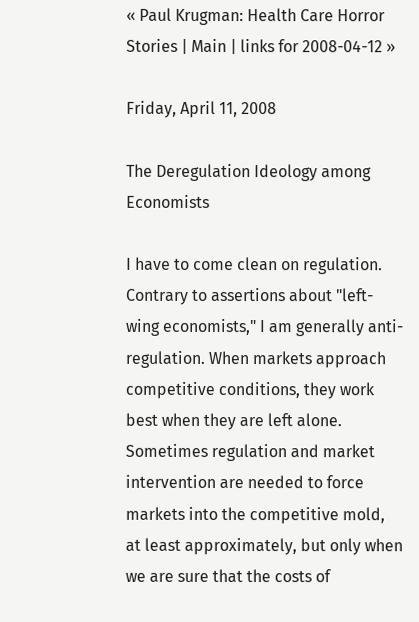« Paul Krugman: Health Care Horror Stories | Main | links for 2008-04-12 »

Friday, April 11, 2008

The Deregulation Ideology among Economists

I have to come clean on regulation. Contrary to assertions about "left-wing economists," I am generally anti-regulation. When markets approach competitive conditions, they work best when they are left alone. Sometimes regulation and market intervention are needed to force markets into the competitive mold, at least approximately, but only when we are sure that the costs of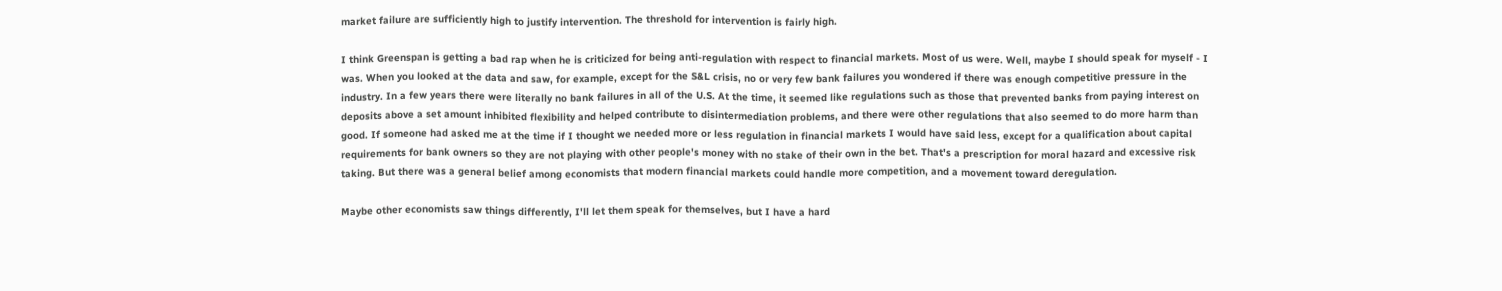market failure are sufficiently high to justify intervention. The threshold for intervention is fairly high.

I think Greenspan is getting a bad rap when he is criticized for being anti-regulation with respect to financial markets. Most of us were. Well, maybe I should speak for myself - I was. When you looked at the data and saw, for example, except for the S&L crisis, no or very few bank failures you wondered if there was enough competitive pressure in the industry. In a few years there were literally no bank failures in all of the U.S. At the time, it seemed like regulations such as those that prevented banks from paying interest on deposits above a set amount inhibited flexibility and helped contribute to disintermediation problems, and there were other regulations that also seemed to do more harm than good. If someone had asked me at the time if I thought we needed more or less regulation in financial markets I would have said less, except for a qualification about capital requirements for bank owners so they are not playing with other people's money with no stake of their own in the bet. That's a prescription for moral hazard and excessive risk taking. But there was a general belief among economists that modern financial markets could handle more competition, and a movement toward deregulation.

Maybe other economists saw things differently, I'll let them speak for themselves, but I have a hard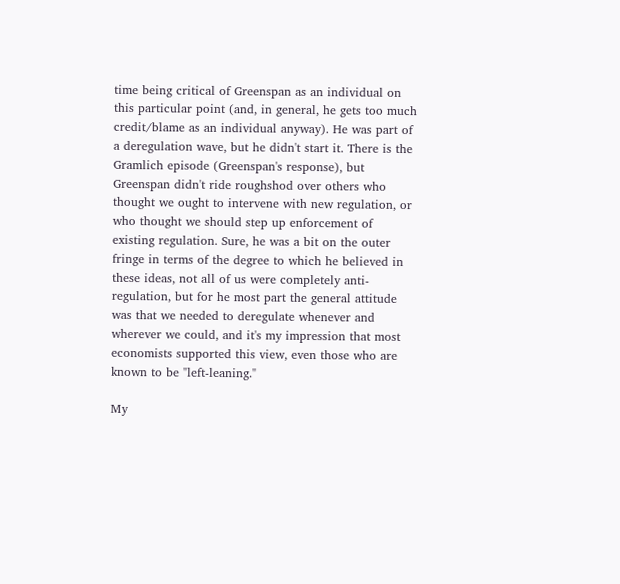time being critical of Greenspan as an individual on this particular point (and, in general, he gets too much credit/blame as an individual anyway). He was part of a deregulation wave, but he didn't start it. There is the Gramlich episode (Greenspan's response), but Greenspan didn't ride roughshod over others who thought we ought to intervene with new regulation, or who thought we should step up enforcement of existing regulation. Sure, he was a bit on the outer fringe in terms of the degree to which he believed in these ideas, not all of us were completely anti-regulation, but for he most part the general attitude was that we needed to deregulate whenever and wherever we could, and it's my impression that most economists supported this view, even those who are known to be "left-leaning."

My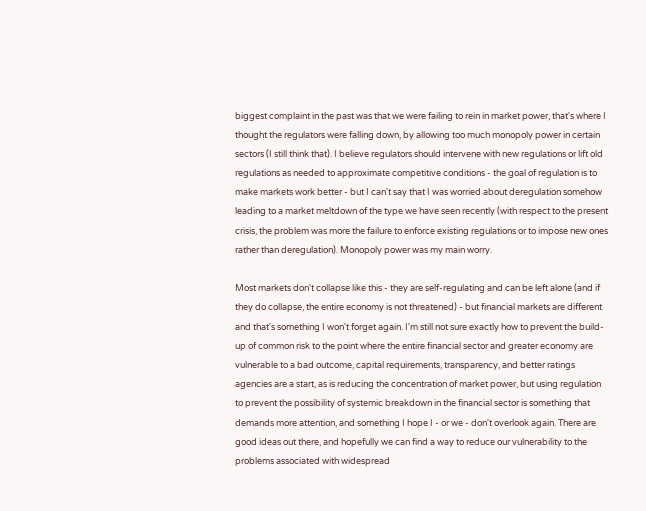biggest complaint in the past was that we were failing to rein in market power, that's where I thought the regulators were falling down, by allowing too much monopoly power in certain sectors (I still think that). I believe regulators should intervene with new regulations or lift old regulations as needed to approximate competitive conditions - the goal of regulation is to make markets work better - but I can't say that I was worried about deregulation somehow leading to a market meltdown of the type we have seen recently (with respect to the present crisis, the problem was more the failure to enforce existing regulations or to impose new ones rather than deregulation). Monopoly power was my main worry.

Most markets don't collapse like this - they are self-regulating and can be left alone (and if they do collapse, the entire economy is not threatened) - but financial markets are different and that's something I won't forget again. I'm still not sure exactly how to prevent the build-up of common risk to the point where the entire financial sector and greater economy are vulnerable to a bad outcome, capital requirements, transparency, and better ratings agencies are a start, as is reducing the concentration of market power, but using regulation to prevent the possibility of systemic breakdown in the financial sector is something that demands more attention, and something I hope I - or we - don't overlook again. There are good ideas out there, and hopefully we can find a way to reduce our vulnerability to the problems associated with widespread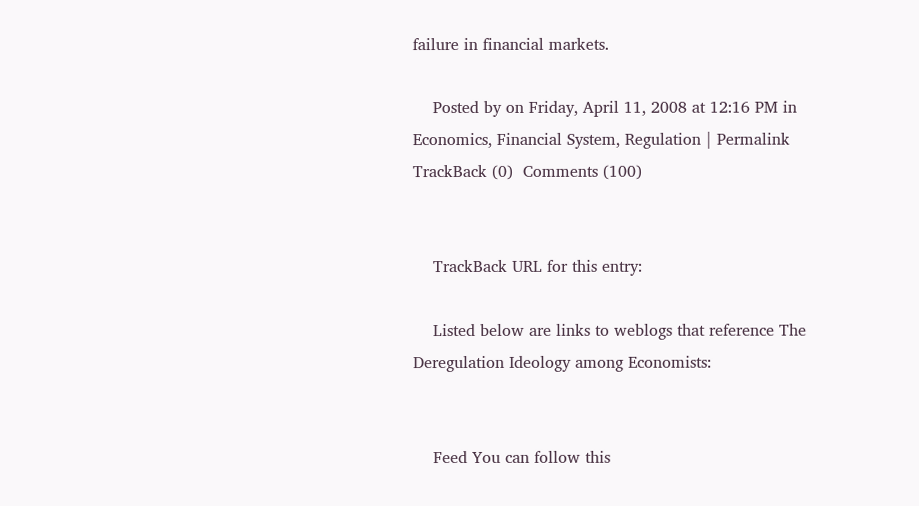failure in financial markets.

    Posted by on Friday, April 11, 2008 at 12:16 PM in Economics, Financial System, Regulation | Permalink  TrackBack (0)  Comments (100)


    TrackBack URL for this entry:

    Listed below are links to weblogs that reference The Deregulation Ideology among Economists:


    Feed You can follow this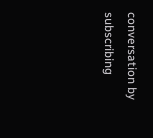conversation by subscribing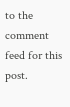to the comment feed for this post.